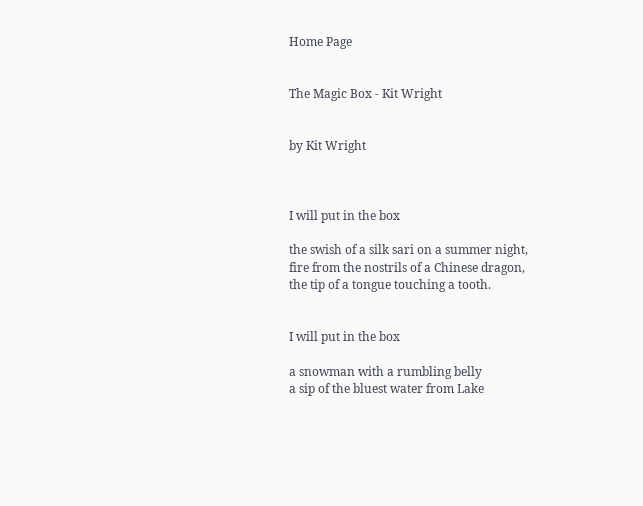Home Page


The Magic Box - Kit Wright


by Kit Wright



I will put in the box

the swish of a silk sari on a summer night,
fire from the nostrils of a Chinese dragon,
the tip of a tongue touching a tooth.


I will put in the box

a snowman with a rumbling belly
a sip of the bluest water from Lake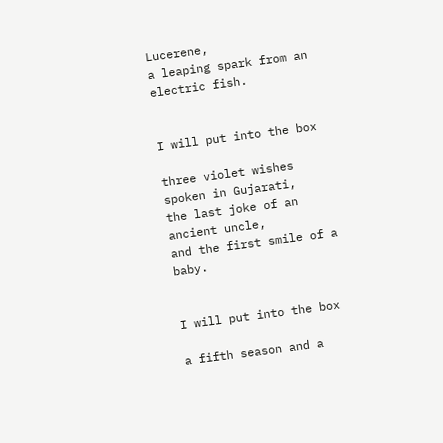Lucerene,
a leaping spark from an electric fish.


I will put into the box

three violet wishes spoken in Gujarati,
the last joke of an ancient uncle,
and the first smile of a baby.


I will put into the box

a fifth season and a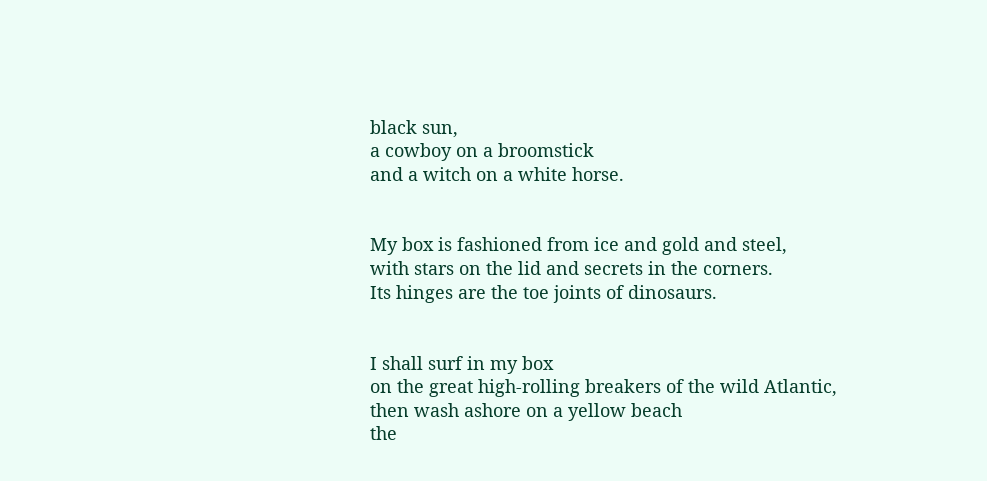black sun,
a cowboy on a broomstick
and a witch on a white horse.


My box is fashioned from ice and gold and steel,
with stars on the lid and secrets in the corners.
Its hinges are the toe joints of dinosaurs.


I shall surf in my box
on the great high-rolling breakers of the wild Atlantic,
then wash ashore on a yellow beach
the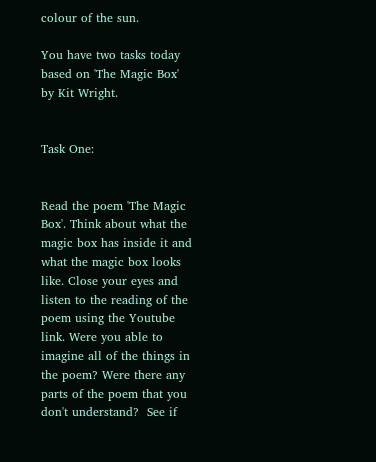colour of the sun.

You have two tasks today based on 'The Magic Box' by Kit Wright.


Task One:


Read the poem 'The Magic Box'. Think about what the magic box has inside it and what the magic box looks like. Close your eyes and listen to the reading of the poem using the Youtube link. Were you able to imagine all of the things in the poem? Were there any parts of the poem that you don't understand?  See if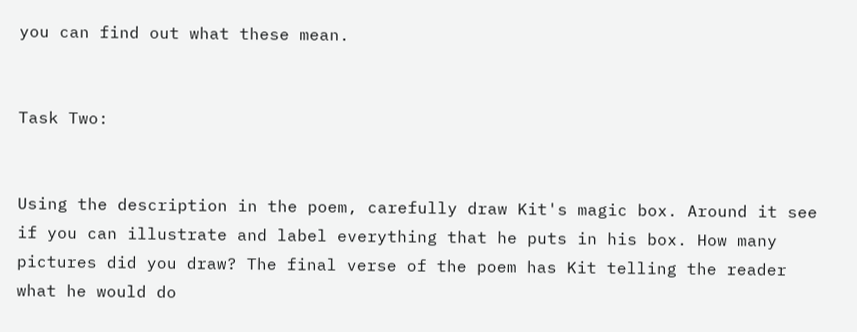you can find out what these mean.


Task Two:


Using the description in the poem, carefully draw Kit's magic box. Around it see if you can illustrate and label everything that he puts in his box. How many pictures did you draw? The final verse of the poem has Kit telling the reader what he would do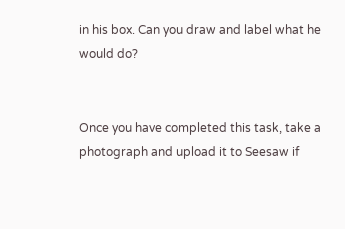in his box. Can you draw and label what he would do?


Once you have completed this task, take a photograph and upload it to Seesaw if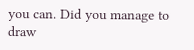you can. Did you manage to draw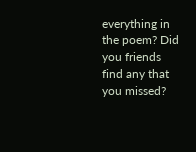everything in the poem? Did you friends find any that you missed?